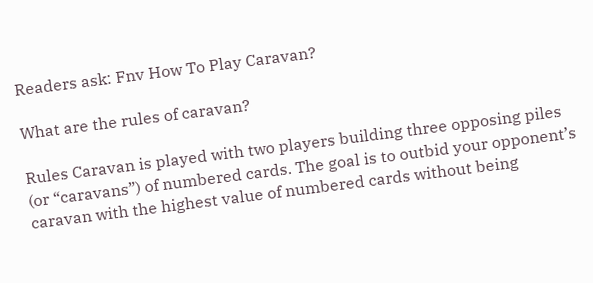Readers ask: Fnv How To Play Caravan?

What are the rules of caravan?

Rules Caravan is played with two players building three opposing piles (or “caravans”) of numbered cards. The goal is to outbid your opponent’s caravan with the highest value of numbered cards without being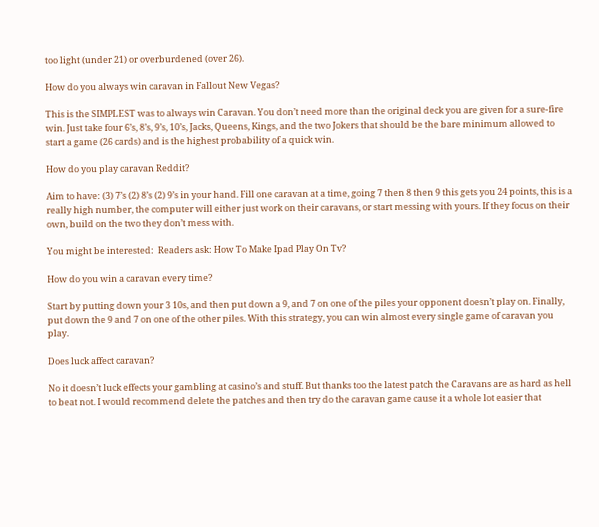too light (under 21) or overburdened (over 26).

How do you always win caravan in Fallout New Vegas?

This is the SIMPLEST was to always win Caravan. You don’t need more than the original deck you are given for a sure-fire win. Just take four 6’s, 8’s, 9’s, 10’s, Jacks, Queens, Kings, and the two Jokers that should be the bare minimum allowed to start a game (26 cards) and is the highest probability of a quick win.

How do you play caravan Reddit?

Aim to have: (3) 7’s (2) 8’s (2) 9’s in your hand. Fill one caravan at a time, going 7 then 8 then 9 this gets you 24 points, this is a really high number, the computer will either just work on their caravans, or start messing with yours. If they focus on their own, build on the two they don’t mess with.

You might be interested:  Readers ask: How To Make Ipad Play On Tv?

How do you win a caravan every time?

Start by putting down your 3 10s, and then put down a 9, and 7 on one of the piles your opponent doesn’t play on. Finally, put down the 9 and 7 on one of the other piles. With this strategy, you can win almost every single game of caravan you play.

Does luck affect caravan?

No it doesn’t luck effects your gambling at casino’s and stuff. But thanks too the latest patch the Caravans are as hard as hell to beat not. I would recommend delete the patches and then try do the caravan game cause it a whole lot easier that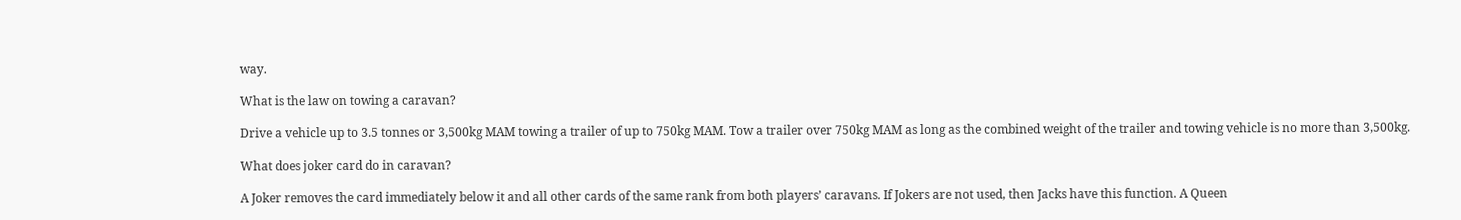way.

What is the law on towing a caravan?

Drive a vehicle up to 3.5 tonnes or 3,500kg MAM towing a trailer of up to 750kg MAM. Tow a trailer over 750kg MAM as long as the combined weight of the trailer and towing vehicle is no more than 3,500kg.

What does joker card do in caravan?

A Joker removes the card immediately below it and all other cards of the same rank from both players’ caravans. If Jokers are not used, then Jacks have this function. A Queen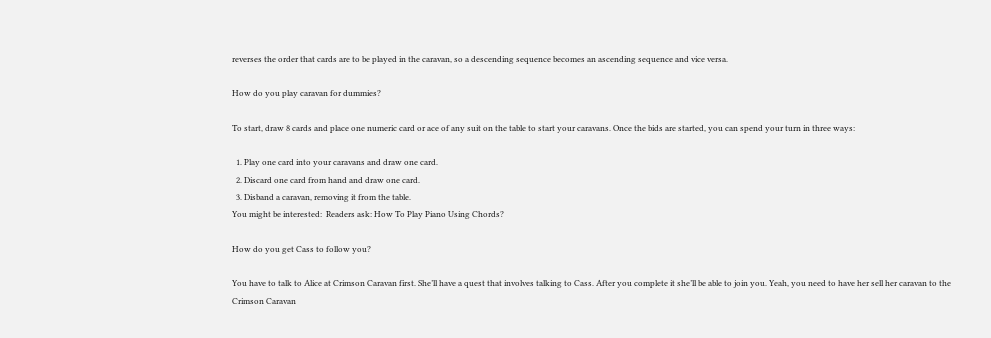reverses the order that cards are to be played in the caravan, so a descending sequence becomes an ascending sequence and vice versa.

How do you play caravan for dummies?

To start, draw 8 cards and place one numeric card or ace of any suit on the table to start your caravans. Once the bids are started, you can spend your turn in three ways:

  1. Play one card into your caravans and draw one card.
  2. Discard one card from hand and draw one card.
  3. Disband a caravan, removing it from the table.
You might be interested:  Readers ask: How To Play Piano Using Chords?

How do you get Cass to follow you?

You have to talk to Alice at Crimson Caravan first. She’ll have a quest that involves talking to Cass. After you complete it she’ll be able to join you. Yeah, you need to have her sell her caravan to the Crimson Caravan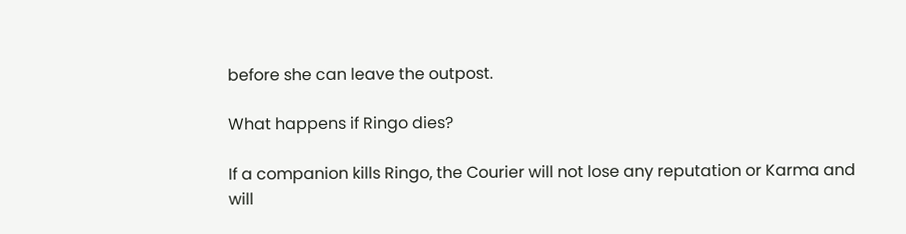before she can leave the outpost.

What happens if Ringo dies?

If a companion kills Ringo, the Courier will not lose any reputation or Karma and will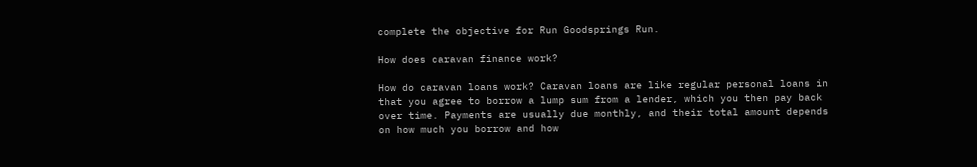complete the objective for Run Goodsprings Run.

How does caravan finance work?

How do caravan loans work? Caravan loans are like regular personal loans in that you agree to borrow a lump sum from a lender, which you then pay back over time. Payments are usually due monthly, and their total amount depends on how much you borrow and how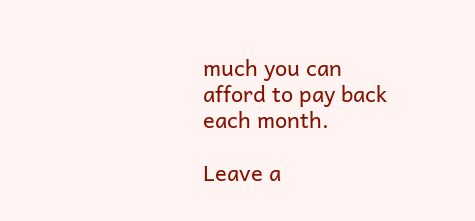much you can afford to pay back each month.

Leave a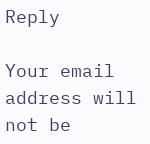Reply

Your email address will not be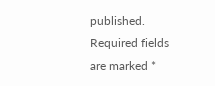published. Required fields are marked *